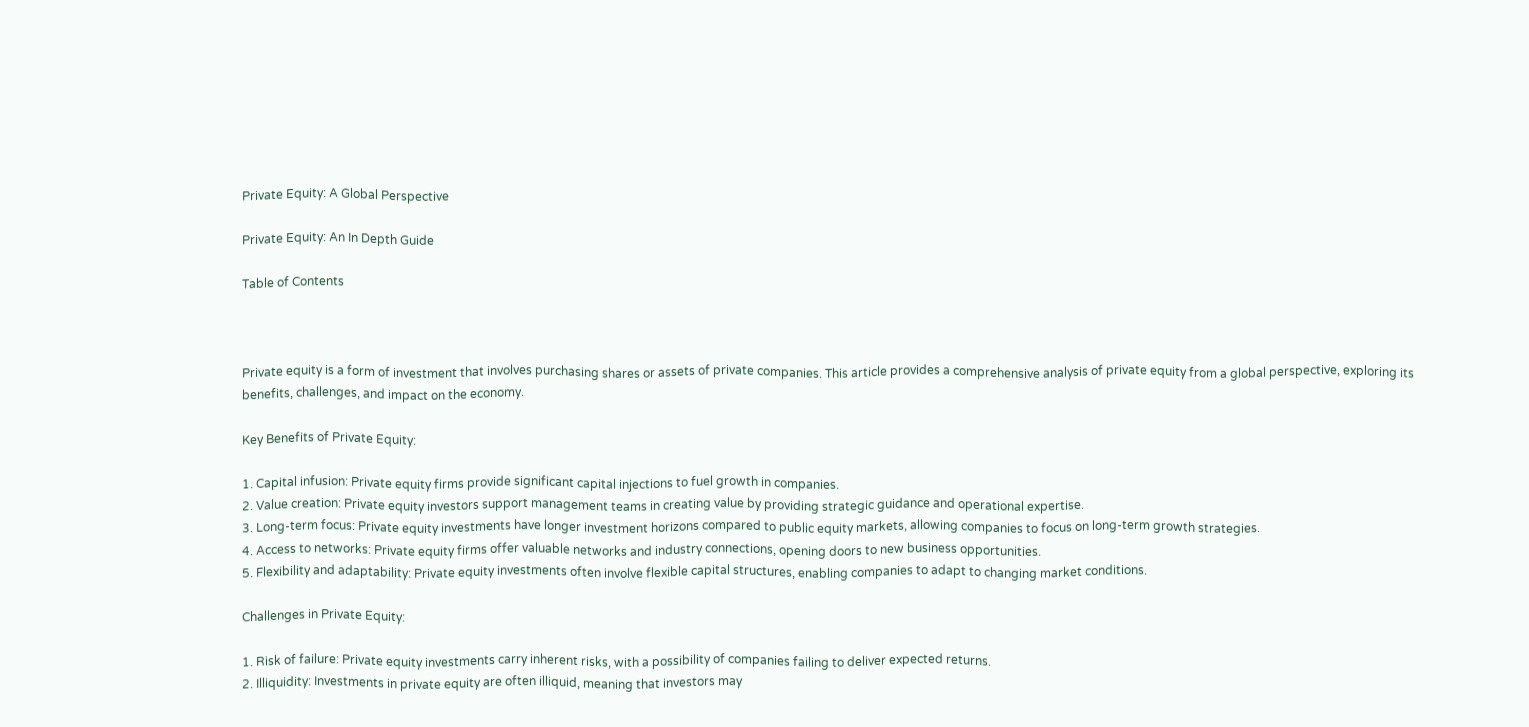Private Equity: A Global Perspective

Private Equity: An In Depth Guide

Table of Contents



Private equity is a form of investment that involves purchasing shares or assets of private companies. This article provides a comprehensive analysis of private equity from a global perspective, exploring its benefits, challenges, and impact on the economy.

Key Benefits of Private Equity:

1. Capital infusion: Private equity firms provide significant capital injections to fuel growth in companies.
2. Value creation: Private equity investors support management teams in creating value by providing strategic guidance and operational expertise.
3. Long-term focus: Private equity investments have longer investment horizons compared to public equity markets, allowing companies to focus on long-term growth strategies.
4. Access to networks: Private equity firms offer valuable networks and industry connections, opening doors to new business opportunities.
5. Flexibility and adaptability: Private equity investments often involve flexible capital structures, enabling companies to adapt to changing market conditions.

Challenges in Private Equity:

1. Risk of failure: Private equity investments carry inherent risks, with a possibility of companies failing to deliver expected returns.
2. Illiquidity: Investments in private equity are often illiquid, meaning that investors may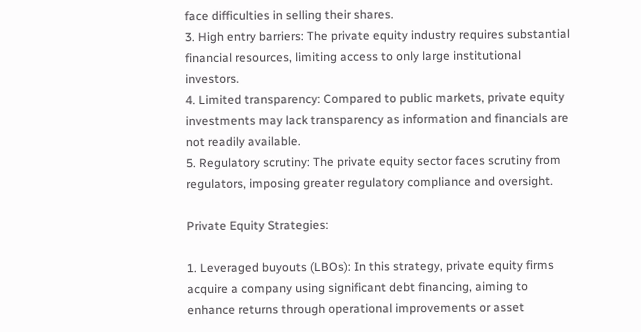face difficulties in selling their shares.
3. High entry barriers: The private equity industry requires substantial financial resources, limiting access to only large institutional investors.
4. Limited transparency: Compared to public markets, private equity investments may lack transparency as information and financials are not readily available.
5. Regulatory scrutiny: The private equity sector faces scrutiny from regulators, imposing greater regulatory compliance and oversight.

Private Equity Strategies:

1. Leveraged buyouts (LBOs): In this strategy, private equity firms acquire a company using significant debt financing, aiming to enhance returns through operational improvements or asset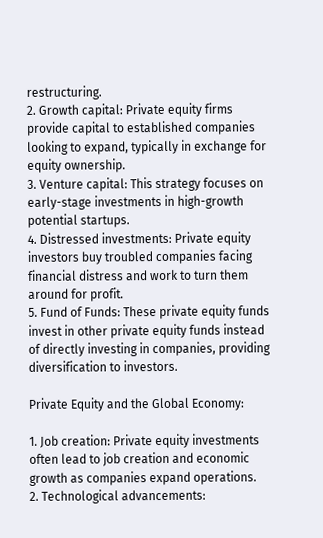restructuring.
2. Growth capital: Private equity firms provide capital to established companies looking to expand, typically in exchange for equity ownership.
3. Venture capital: This strategy focuses on early-stage investments in high-growth potential startups.
4. Distressed investments: Private equity investors buy troubled companies facing financial distress and work to turn them around for profit.
5. Fund of Funds: These private equity funds invest in other private equity funds instead of directly investing in companies, providing diversification to investors.

Private Equity and the Global Economy:

1. Job creation: Private equity investments often lead to job creation and economic growth as companies expand operations.
2. Technological advancements: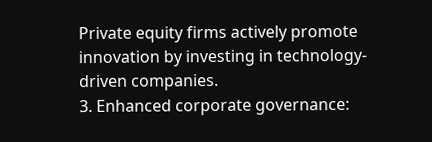Private equity firms actively promote innovation by investing in technology-driven companies.
3. Enhanced corporate governance: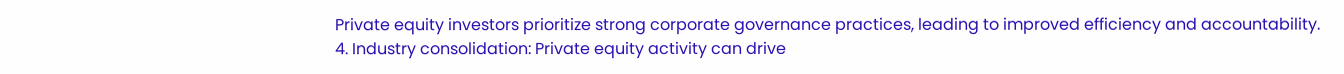Private equity investors prioritize strong corporate governance practices, leading to improved efficiency and accountability.
4. Industry consolidation: Private equity activity can drive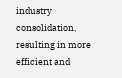industry consolidation, resulting in more efficient and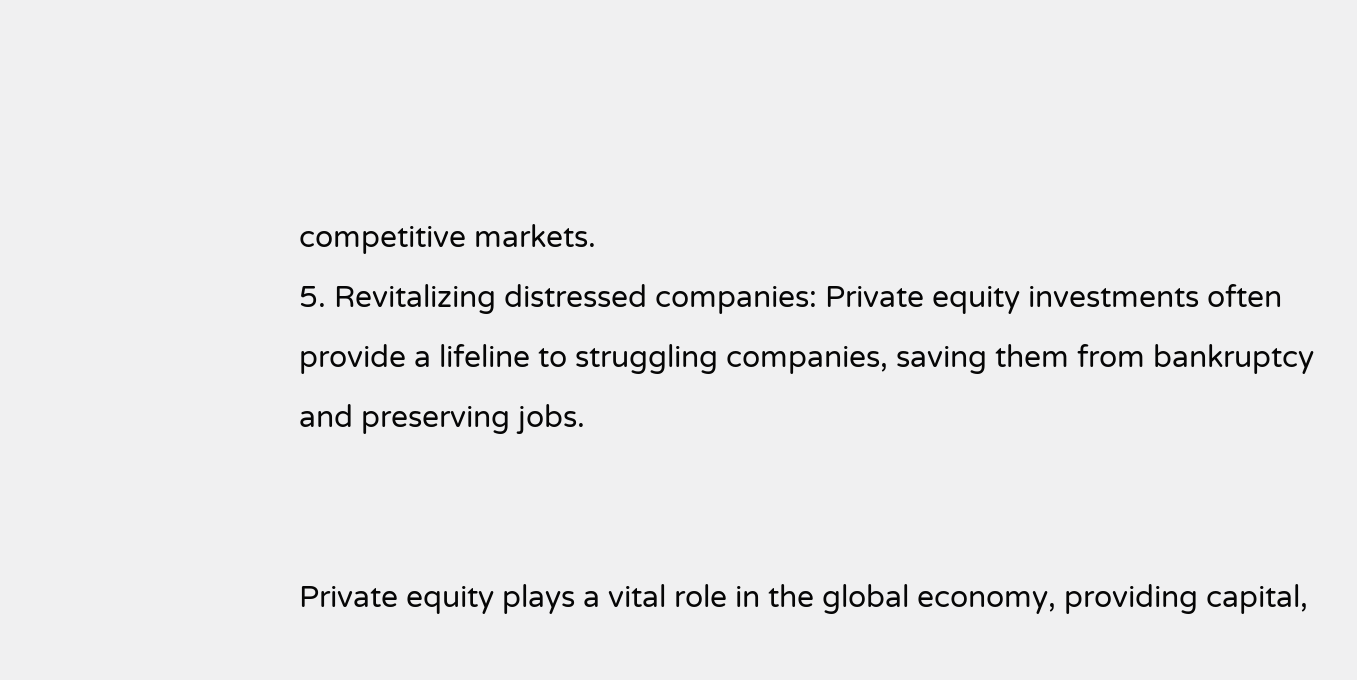competitive markets.
5. Revitalizing distressed companies: Private equity investments often provide a lifeline to struggling companies, saving them from bankruptcy and preserving jobs.


Private equity plays a vital role in the global economy, providing capital,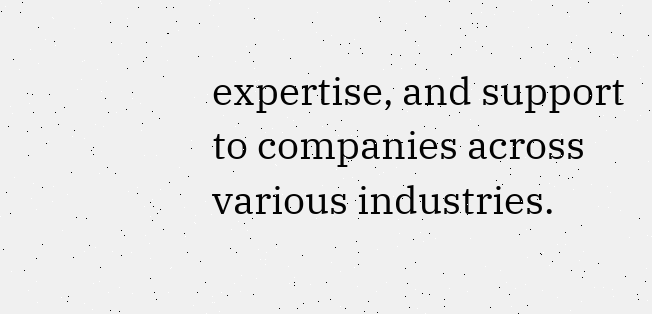expertise, and support to companies across various industries.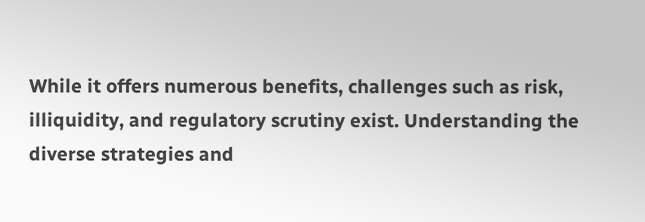While it offers numerous benefits, challenges such as risk, illiquidity, and regulatory scrutiny exist. Understanding the diverse strategies and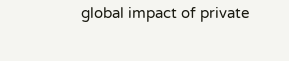global impact of private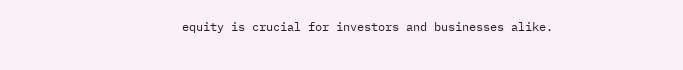equity is crucial for investors and businesses alike.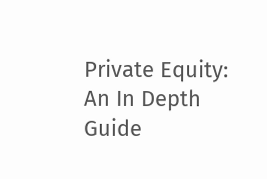Private Equity: An In Depth Guide